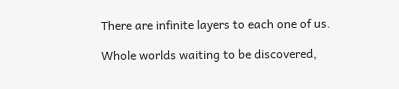There are infinite layers to each one of us.

Whole worlds waiting to be discovered,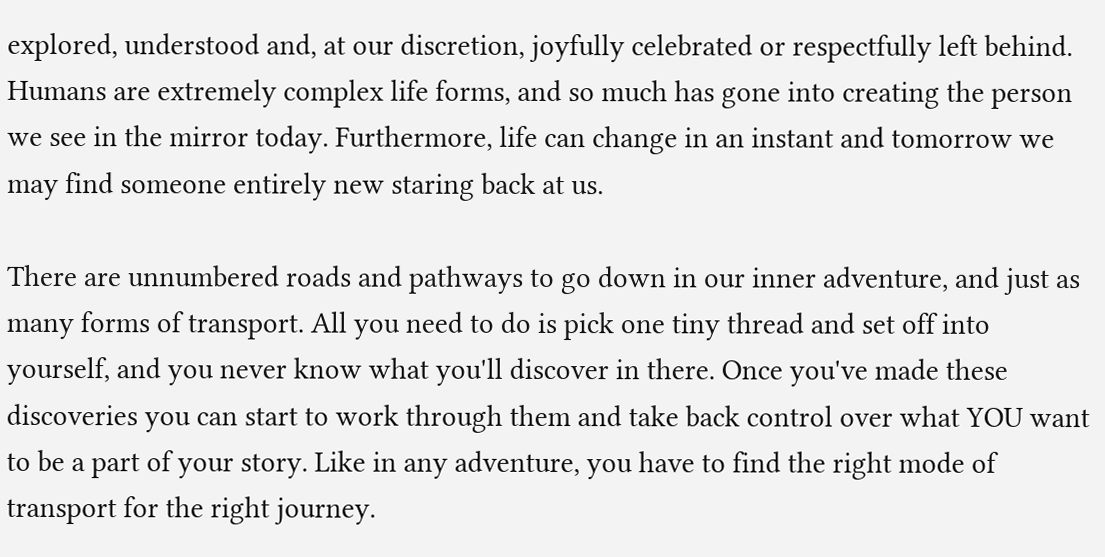explored, understood and, at our discretion, joyfully celebrated or respectfully left behind. Humans are extremely complex life forms, and so much has gone into creating the person we see in the mirror today. Furthermore, life can change in an instant and tomorrow we may find someone entirely new staring back at us.

There are unnumbered roads and pathways to go down in our inner adventure, and just as many forms of transport. All you need to do is pick one tiny thread and set off into yourself, and you never know what you'll discover in there. Once you've made these discoveries you can start to work through them and take back control over what YOU want to be a part of your story. Like in any adventure, you have to find the right mode of transport for the right journey.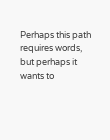Perhaps this path requires words, but perhaps it wants to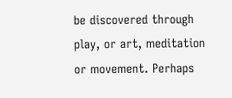be discovered through play, or art, meditation or movement. Perhaps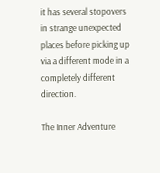it has several stopovers in strange unexpected places before picking up via a different mode in a completely different direction.

The Inner Adventure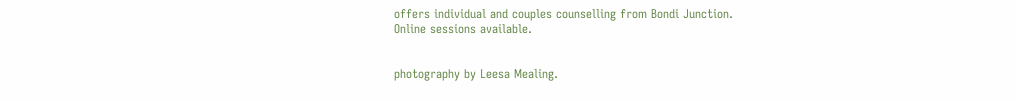offers individual and couples counselling from Bondi Junction.
Online sessions available.


photography by Leesa Mealing.